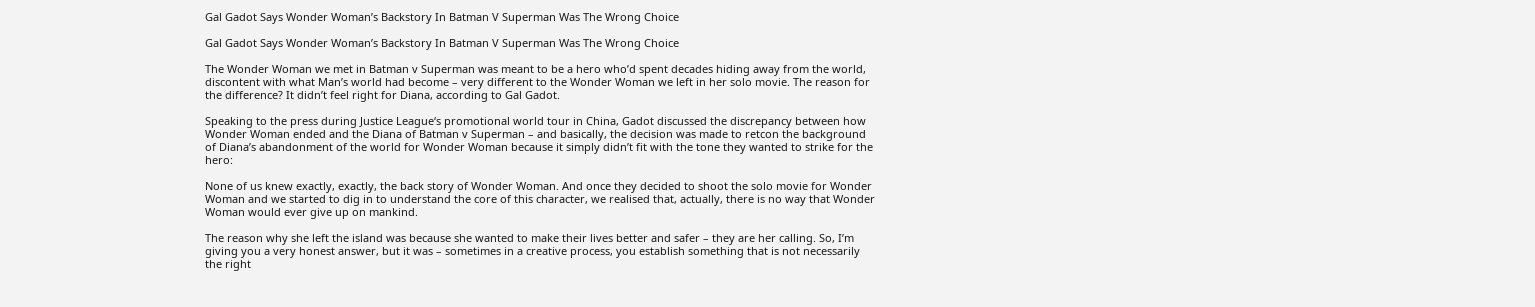Gal Gadot Says Wonder Woman’s Backstory In Batman V Superman Was The Wrong Choice

Gal Gadot Says Wonder Woman’s Backstory In Batman V Superman Was The Wrong Choice

The Wonder Woman we met in Batman v Superman was meant to be a hero who’d spent decades hiding away from the world, discontent with what Man’s world had become – very different to the Wonder Woman we left in her solo movie. The reason for the difference? It didn’t feel right for Diana, according to Gal Gadot.

Speaking to the press during Justice League‘s promotional world tour in China, Gadot discussed the discrepancy between how Wonder Woman ended and the Diana of Batman v Superman – and basically, the decision was made to retcon the background of Diana’s abandonment of the world for Wonder Woman because it simply didn’t fit with the tone they wanted to strike for the hero:

None of us knew exactly, exactly, the back story of Wonder Woman. And once they decided to shoot the solo movie for Wonder Woman and we started to dig in to understand the core of this character, we realised that, actually, there is no way that Wonder Woman would ever give up on mankind.

The reason why she left the island was because she wanted to make their lives better and safer – they are her calling. So, I’m giving you a very honest answer, but it was – sometimes in a creative process, you establish something that is not necessarily the right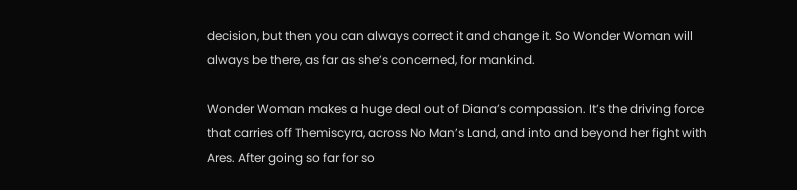decision, but then you can always correct it and change it. So Wonder Woman will always be there, as far as she’s concerned, for mankind.

Wonder Woman makes a huge deal out of Diana’s compassion. It’s the driving force that carries off Themiscyra, across No Man’s Land, and into and beyond her fight with Ares. After going so far for so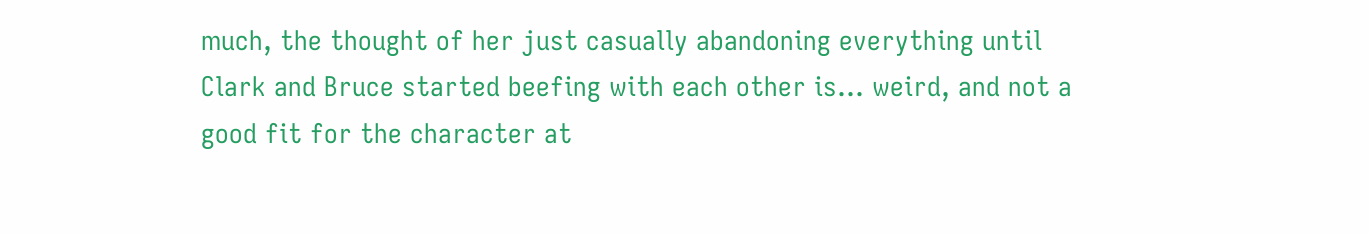much, the thought of her just casually abandoning everything until Clark and Bruce started beefing with each other is… weird, and not a good fit for the character at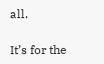all.

It’s for the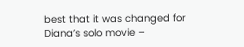best that it was changed for Diana’s solo movie –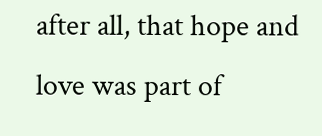after all, that hope and love was part of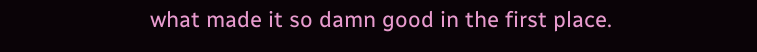what made it so damn good in the first place.